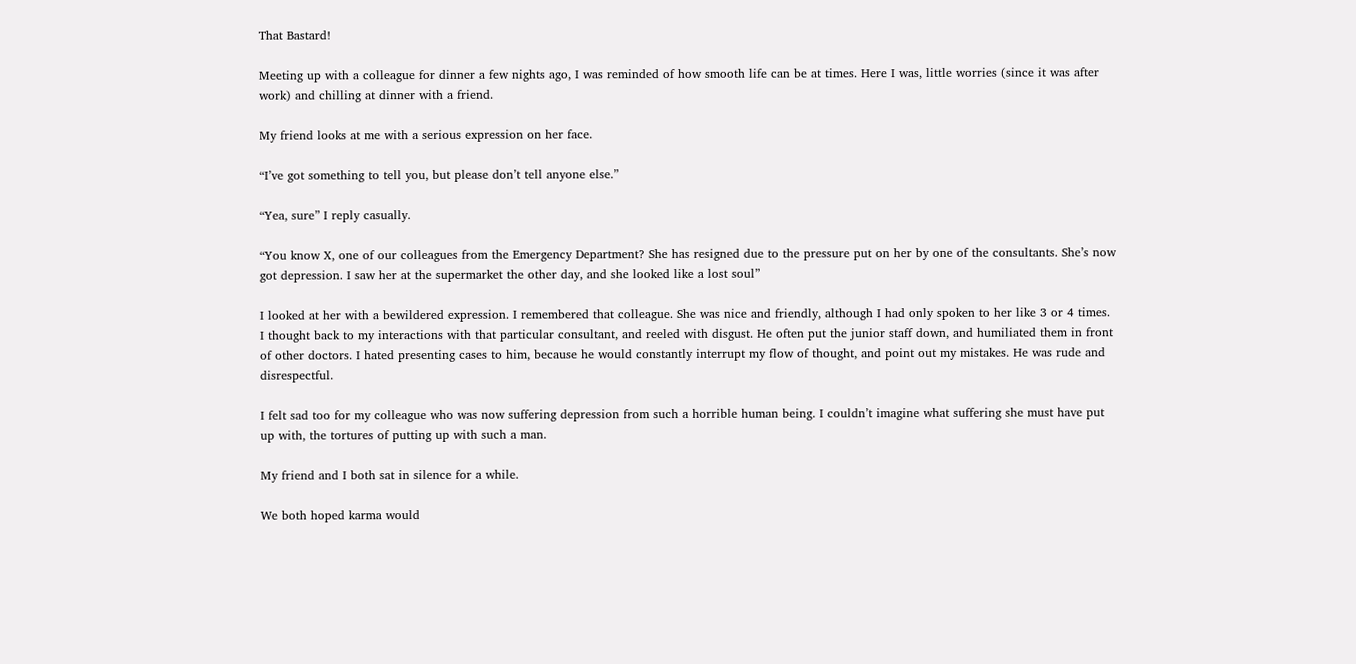That Bastard!

Meeting up with a colleague for dinner a few nights ago, I was reminded of how smooth life can be at times. Here I was, little worries (since it was after work) and chilling at dinner with a friend.

My friend looks at me with a serious expression on her face.

“I’ve got something to tell you, but please don’t tell anyone else.”

“Yea, sure” I reply casually.

“You know X, one of our colleagues from the Emergency Department? She has resigned due to the pressure put on her by one of the consultants. She’s now got depression. I saw her at the supermarket the other day, and she looked like a lost soul”

I looked at her with a bewildered expression. I remembered that colleague. She was nice and friendly, although I had only spoken to her like 3 or 4 times. I thought back to my interactions with that particular consultant, and reeled with disgust. He often put the junior staff down, and humiliated them in front of other doctors. I hated presenting cases to him, because he would constantly interrupt my flow of thought, and point out my mistakes. He was rude and disrespectful.

I felt sad too for my colleague who was now suffering depression from such a horrible human being. I couldn’t imagine what suffering she must have put up with, the tortures of putting up with such a man.

My friend and I both sat in silence for a while.

We both hoped karma would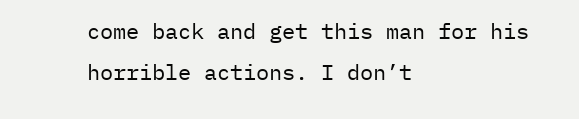come back and get this man for his horrible actions. I don’t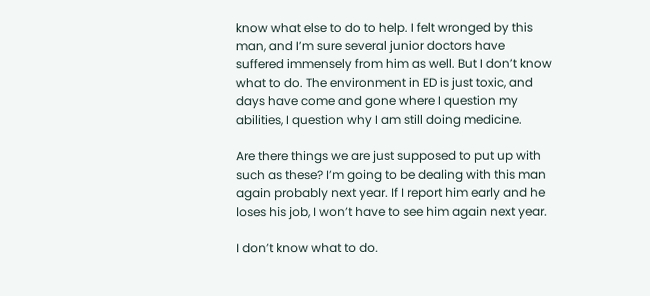know what else to do to help. I felt wronged by this man, and I’m sure several junior doctors have suffered immensely from him as well. But I don’t know what to do. The environment in ED is just toxic, and days have come and gone where I question my abilities, I question why I am still doing medicine.

Are there things we are just supposed to put up with such as these? I’m going to be dealing with this man again probably next year. If I report him early and he loses his job, I won’t have to see him again next year.

I don’t know what to do.